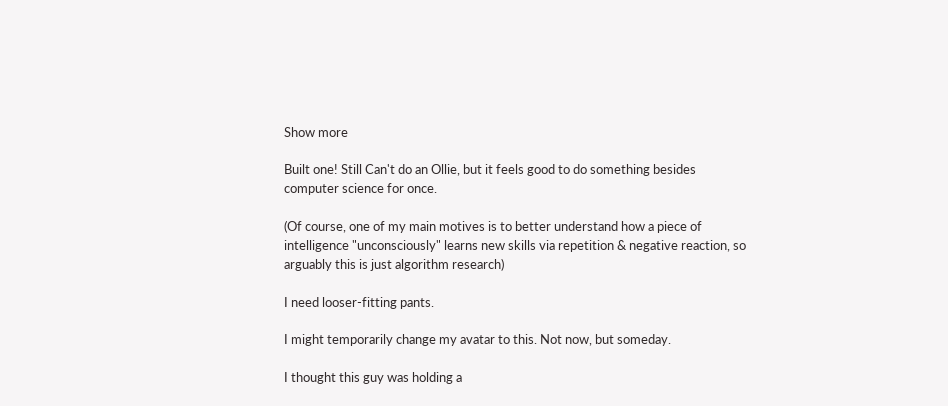Show more

Built one! Still Can't do an Ollie, but it feels good to do something besides computer science for once.

(Of course, one of my main motives is to better understand how a piece of intelligence "unconsciously" learns new skills via repetition & negative reaction, so arguably this is just algorithm research)

I need looser-fitting pants.

I might temporarily change my avatar to this. Not now, but someday.

I thought this guy was holding a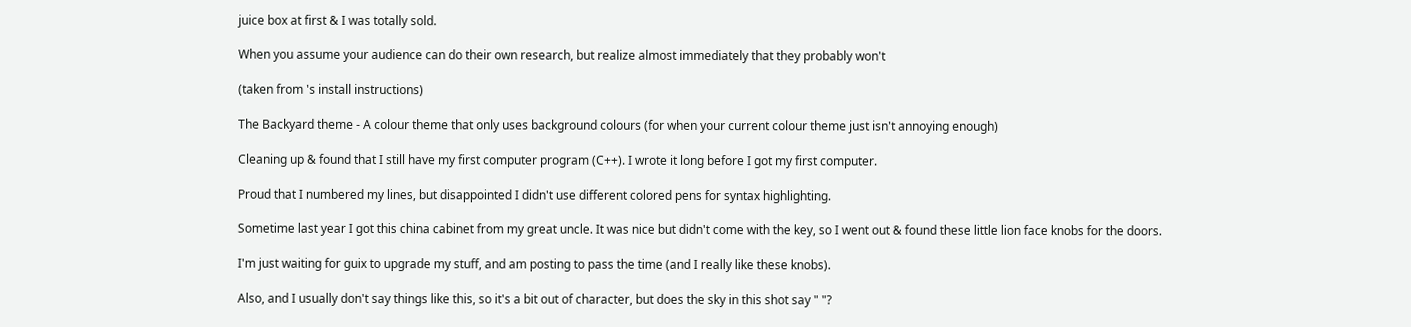juice box at first & I was totally sold.

When you assume your audience can do their own research, but realize almost immediately that they probably won't

(taken from 's install instructions)

The Backyard theme - A colour theme that only uses background colours (for when your current colour theme just isn't annoying enough)

Cleaning up & found that I still have my first computer program (C++). I wrote it long before I got my first computer.

Proud that I numbered my lines, but disappointed I didn't use different colored pens for syntax highlighting.

Sometime last year I got this china cabinet from my great uncle. It was nice but didn't come with the key, so I went out & found these little lion face knobs for the doors.

I'm just waiting for guix to upgrade my stuff, and am posting to pass the time (and I really like these knobs).

Also, and I usually don't say things like this, so it's a bit out of character, but does the sky in this shot say " "?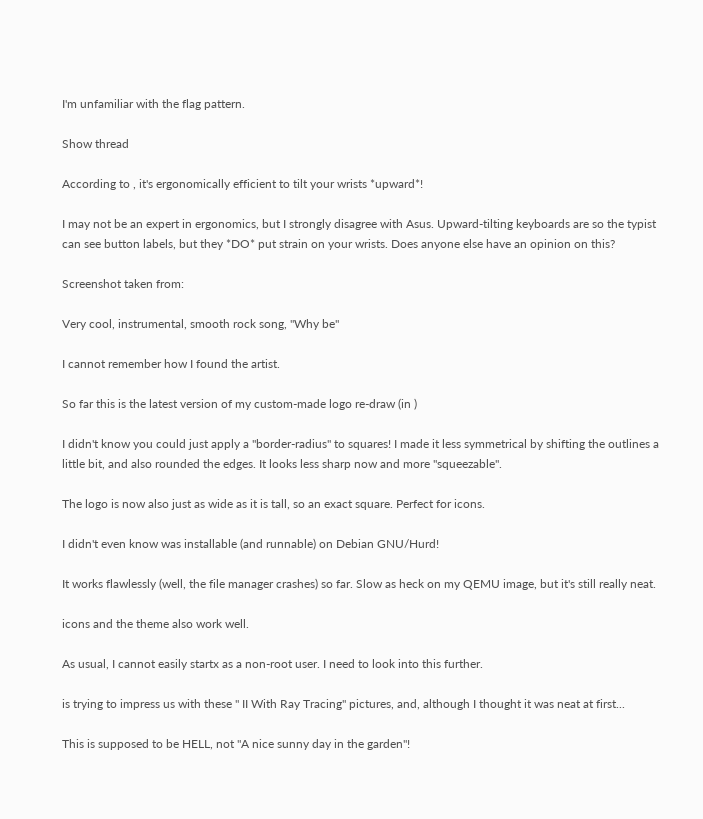I'm unfamiliar with the flag pattern.

Show thread

According to , it's ergonomically efficient to tilt your wrists *upward*!

I may not be an expert in ergonomics, but I strongly disagree with Asus. Upward-tilting keyboards are so the typist can see button labels, but they *DO* put strain on your wrists. Does anyone else have an opinion on this?

Screenshot taken from:

Very cool, instrumental, smooth rock song, "Why be"

I cannot remember how I found the artist.

So far this is the latest version of my custom-made logo re-draw (in )

I didn't know you could just apply a "border-radius" to squares! I made it less symmetrical by shifting the outlines a little bit, and also rounded the edges. It looks less sharp now and more "squeezable".

The logo is now also just as wide as it is tall, so an exact square. Perfect for icons.

I didn't even know was installable (and runnable) on Debian GNU/Hurd!

It works flawlessly (well, the file manager crashes) so far. Slow as heck on my QEMU image, but it's still really neat.

icons and the theme also work well.

As usual, I cannot easily startx as a non-root user. I need to look into this further.

is trying to impress us with these " II With Ray Tracing" pictures, and, although I thought it was neat at first...

This is supposed to be HELL, not "A nice sunny day in the garden"!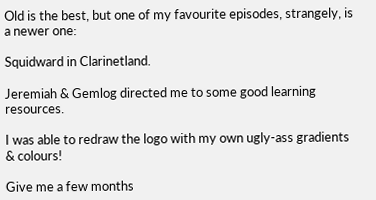Old is the best, but one of my favourite episodes, strangely, is a newer one:

Squidward in Clarinetland.

Jeremiah & Gemlog directed me to some good learning resources.

I was able to redraw the logo with my own ugly-ass gradients & colours!

Give me a few months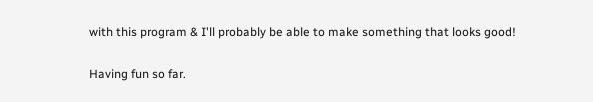with this program & I'll probably be able to make something that looks good!

Having fun so far.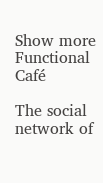Show more
Functional Café

The social network of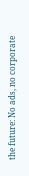the future: No ads, no corporate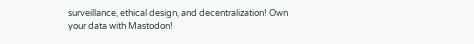surveillance, ethical design, and decentralization! Own your data with Mastodon!